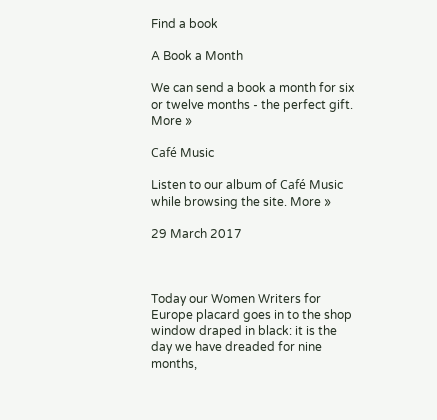Find a book

A Book a Month

We can send a book a month for six or twelve months - the perfect gift. More »

Café Music

Listen to our album of Café Music while browsing the site. More »

29 March 2017



Today our Women Writers for Europe placard goes in to the shop window draped in black: it is the day we have dreaded for nine months,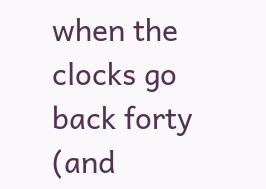when the clocks go back forty (and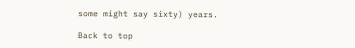some might say sixty) years.

Back to top